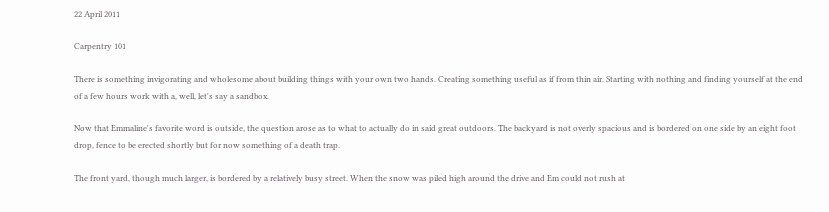22 April 2011

Carpentry 101

There is something invigorating and wholesome about building things with your own two hands. Creating something useful as if from thin air. Starting with nothing and finding yourself at the end of a few hours work with a, well, let's say a sandbox.

Now that Emmaline's favorite word is outside, the question arose as to what to actually do in said great outdoors. The backyard is not overly spacious and is bordered on one side by an eight foot drop, fence to be erected shortly but for now something of a death trap.

The front yard, though much larger, is bordered by a relatively busy street. When the snow was piled high around the drive and Em could not rush at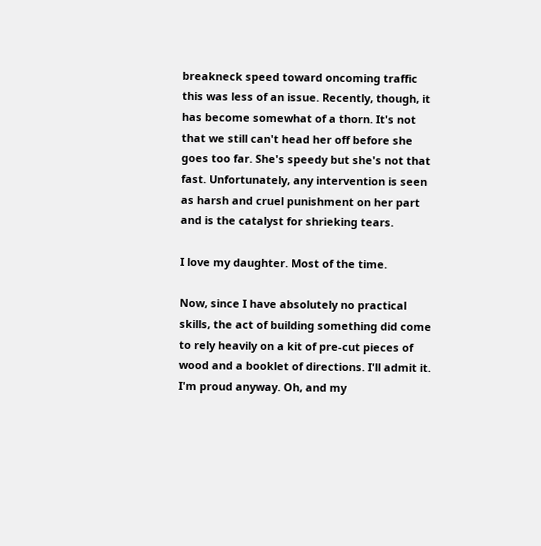breakneck speed toward oncoming traffic this was less of an issue. Recently, though, it has become somewhat of a thorn. It's not that we still can't head her off before she goes too far. She's speedy but she's not that fast. Unfortunately, any intervention is seen as harsh and cruel punishment on her part and is the catalyst for shrieking tears.

I love my daughter. Most of the time.

Now, since I have absolutely no practical skills, the act of building something did come to rely heavily on a kit of pre-cut pieces of wood and a booklet of directions. I'll admit it. I'm proud anyway. Oh, and my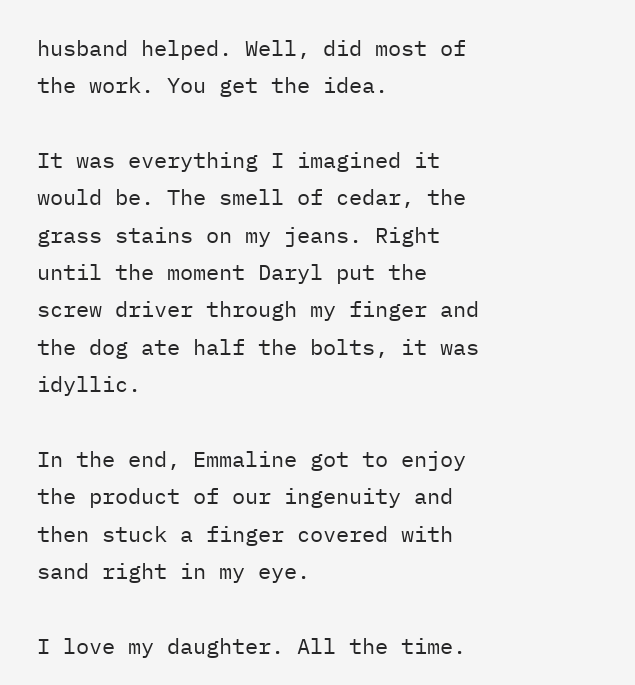husband helped. Well, did most of the work. You get the idea.

It was everything I imagined it would be. The smell of cedar, the grass stains on my jeans. Right until the moment Daryl put the screw driver through my finger and the dog ate half the bolts, it was idyllic.

In the end, Emmaline got to enjoy the product of our ingenuity and then stuck a finger covered with sand right in my eye.

I love my daughter. All the time.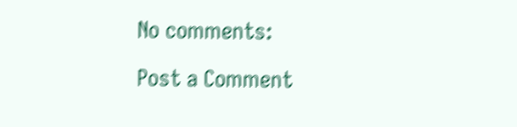No comments:

Post a Comment